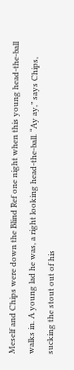Meself and Chips were down the Blind Ref one night when this young head-the-ball walks in. A young lad he was, a right looking head-the-ball. “Ay ay,” says Chips, sucking the stout out of his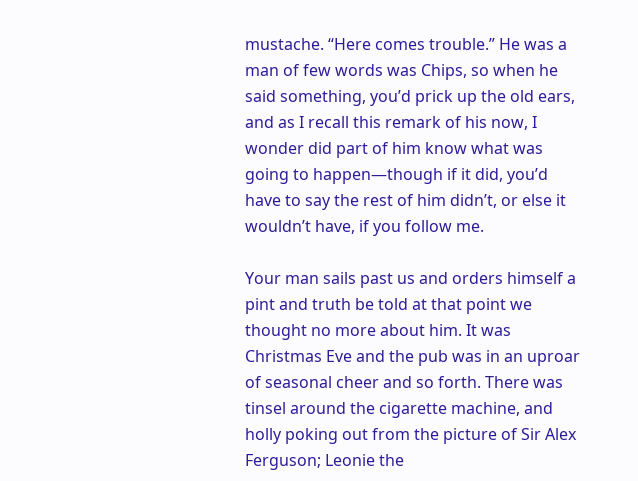mustache. “Here comes trouble.” He was a man of few words was Chips, so when he said something, you’d prick up the old ears, and as I recall this remark of his now, I wonder did part of him know what was going to happen—though if it did, you’d have to say the rest of him didn’t, or else it wouldn’t have, if you follow me.

Your man sails past us and orders himself a pint and truth be told at that point we thought no more about him. It was Christmas Eve and the pub was in an uproar of seasonal cheer and so forth. There was tinsel around the cigarette machine, and holly poking out from the picture of Sir Alex Ferguson; Leonie the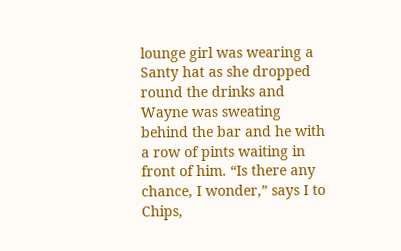lounge girl was wearing a Santy hat as she dropped round the drinks and Wayne was sweating behind the bar and he with a row of pints waiting in front of him. “Is there any chance, I wonder,” says I to Chips,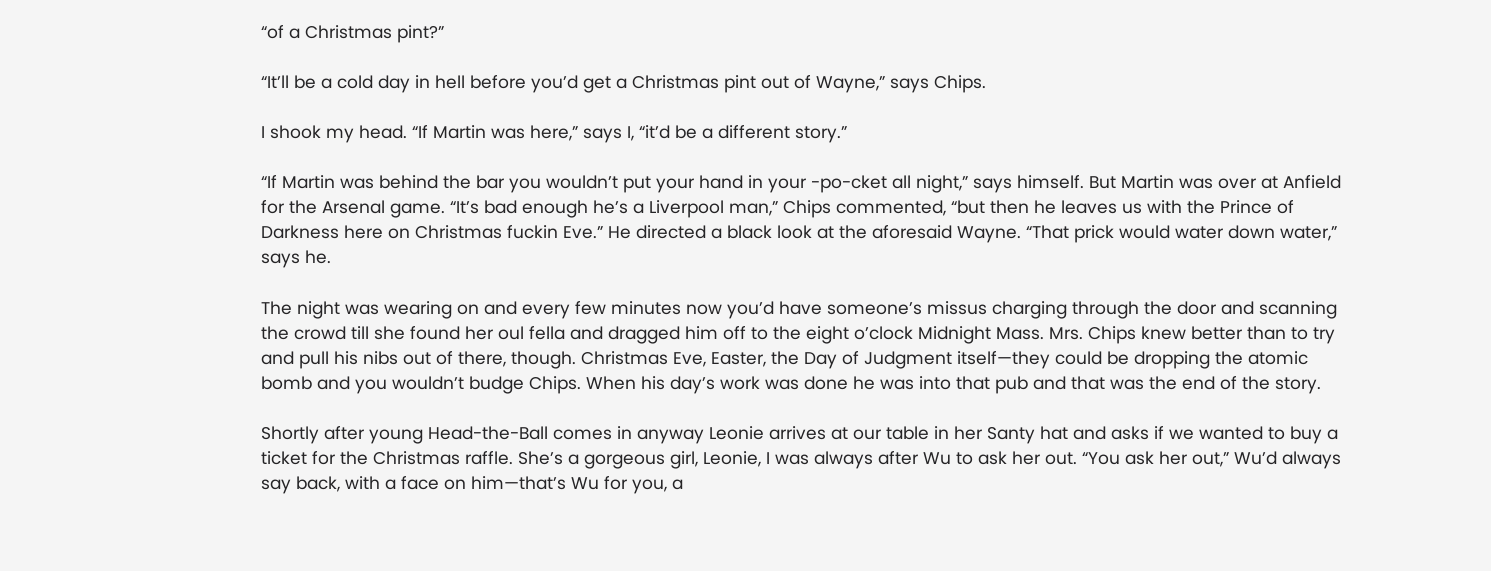“of a Christmas pint?”

“It’ll be a cold day in hell before you’d get a Christmas pint out of Wayne,” says Chips.

I shook my head. “If Martin was here,” says I, “it’d be a different story.”

“If Martin was behind the bar you wouldn’t put your hand in your -po-cket all night,” says himself. But Martin was over at Anfield for the Arsenal game. “It’s bad enough he’s a Liverpool man,” Chips commented, “but then he leaves us with the Prince of Darkness here on Christmas fuckin Eve.” He directed a black look at the aforesaid Wayne. “That prick would water down water,” says he.

The night was wearing on and every few minutes now you’d have someone’s missus charging through the door and scanning the crowd till she found her oul fella and dragged him off to the eight o’clock Midnight Mass. Mrs. Chips knew better than to try and pull his nibs out of there, though. Christmas Eve, Easter, the Day of Judgment itself—they could be dropping the atomic bomb and you wouldn’t budge Chips. When his day’s work was done he was into that pub and that was the end of the story.

Shortly after young Head-the-Ball comes in anyway Leonie arrives at our table in her Santy hat and asks if we wanted to buy a ticket for the Christmas raffle. She’s a gorgeous girl, Leonie, I was always after Wu to ask her out. “You ask her out,” Wu’d always say back, with a face on him—that’s Wu for you, a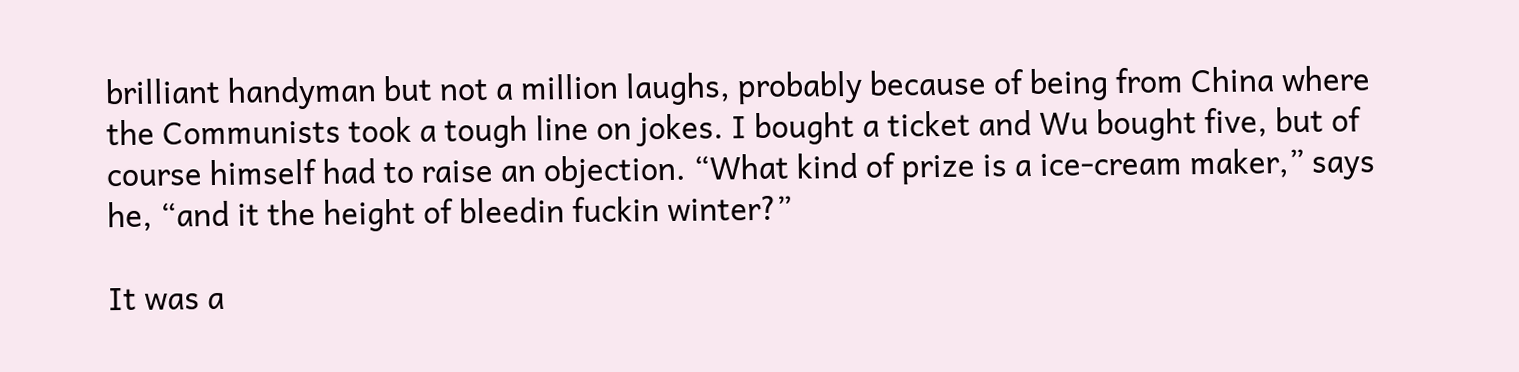brilliant handyman but not a million laughs, probably because of being from China where the Communists took a tough line on jokes. I bought a ticket and Wu bought five, but of course himself had to raise an objection. “What kind of prize is a ice-cream maker,” says he, “and it the height of bleedin fuckin winter?”

It was a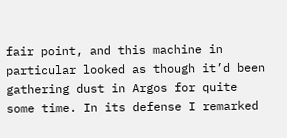fair point, and this machine in particular looked as though it’d been gathering dust in Argos for quite some time. In its defense I remarked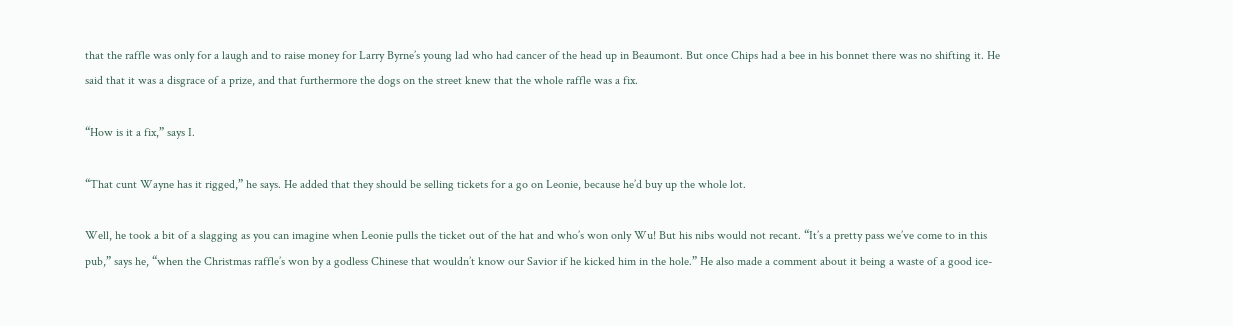that the raffle was only for a laugh and to raise money for Larry Byrne’s young lad who had cancer of the head up in Beaumont. But once Chips had a bee in his bonnet there was no shifting it. He said that it was a disgrace of a prize, and that furthermore the dogs on the street knew that the whole raffle was a fix.

“How is it a fix,” says I.

“That cunt Wayne has it rigged,” he says. He added that they should be selling tickets for a go on Leonie, because he’d buy up the whole lot.

Well, he took a bit of a slagging as you can imagine when Leonie pulls the ticket out of the hat and who’s won only Wu! But his nibs would not recant. “It’s a pretty pass we’ve come to in this pub,” says he, “when the Christmas raffle’s won by a godless Chinese that wouldn’t know our Savior if he kicked him in the hole.” He also made a comment about it being a waste of a good ice-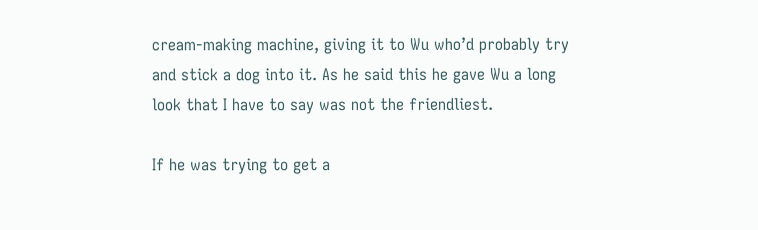cream-making machine, giving it to Wu who’d probably try and stick a dog into it. As he said this he gave Wu a long look that I have to say was not the friendliest.

If he was trying to get a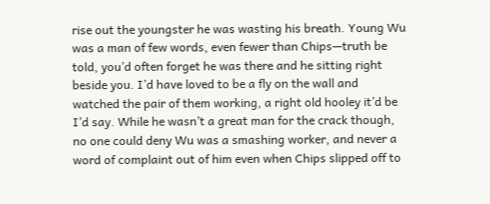rise out the youngster he was wasting his breath. Young Wu was a man of few words, even fewer than Chips—truth be told, you’d often forget he was there and he sitting right beside you. I’d have loved to be a fly on the wall and watched the pair of them working, a right old hooley it’d be I’d say. While he wasn’t a great man for the crack though, no one could deny Wu was a smashing worker, and never a word of complaint out of him even when Chips slipped off to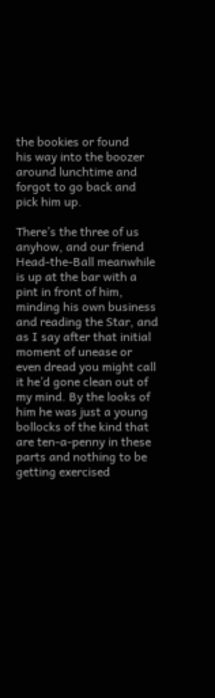the bookies or found
his way into the boozer around lunchtime and forgot to go back and pick him up.

There’s the three of us anyhow, and our friend Head-the-Ball meanwhile is up at the bar with a pint in front of him, minding his own business and reading the Star, and as I say after that initial moment of unease or even dread you might call it he’d gone clean out of my mind. By the looks of him he was just a young bollocks of the kind that are ten-a-penny in these parts and nothing to be getting exercised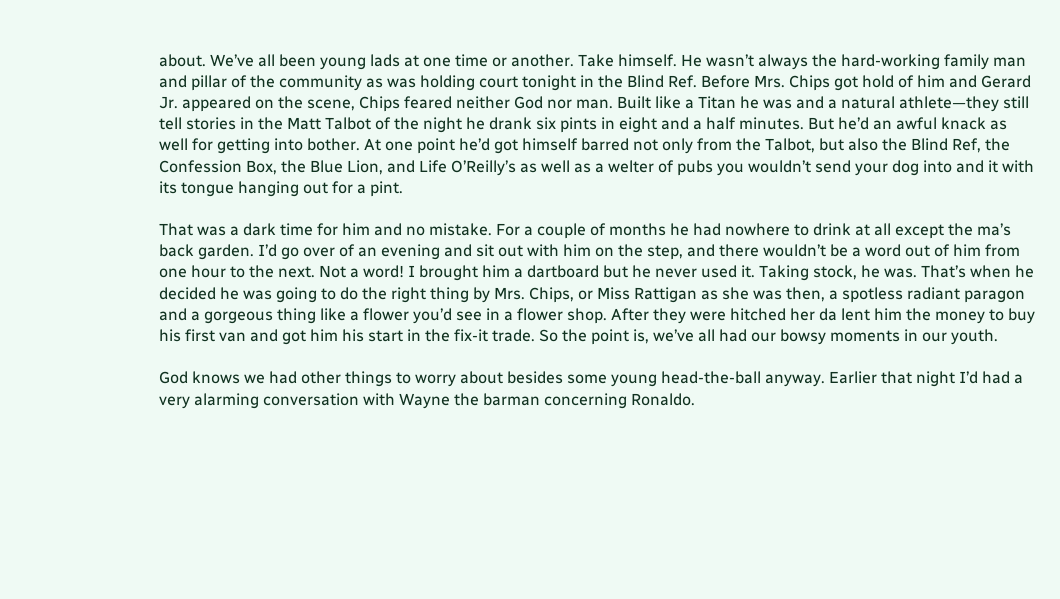about. We’ve all been young lads at one time or another. Take himself. He wasn’t always the hard-working family man and pillar of the community as was holding court tonight in the Blind Ref. Before Mrs. Chips got hold of him and Gerard Jr. appeared on the scene, Chips feared neither God nor man. Built like a Titan he was and a natural athlete—they still tell stories in the Matt Talbot of the night he drank six pints in eight and a half minutes. But he’d an awful knack as well for getting into bother. At one point he’d got himself barred not only from the Talbot, but also the Blind Ref, the Confession Box, the Blue Lion, and Life O’Reilly’s as well as a welter of pubs you wouldn’t send your dog into and it with its tongue hanging out for a pint.

That was a dark time for him and no mistake. For a couple of months he had nowhere to drink at all except the ma’s back garden. I’d go over of an evening and sit out with him on the step, and there wouldn’t be a word out of him from one hour to the next. Not a word! I brought him a dartboard but he never used it. Taking stock, he was. That’s when he decided he was going to do the right thing by Mrs. Chips, or Miss Rattigan as she was then, a spotless radiant paragon and a gorgeous thing like a flower you’d see in a flower shop. After they were hitched her da lent him the money to buy his first van and got him his start in the fix-it trade. So the point is, we’ve all had our bowsy moments in our youth.

God knows we had other things to worry about besides some young head-the-ball anyway. Earlier that night I’d had a very alarming conversation with Wayne the barman concerning Ronaldo.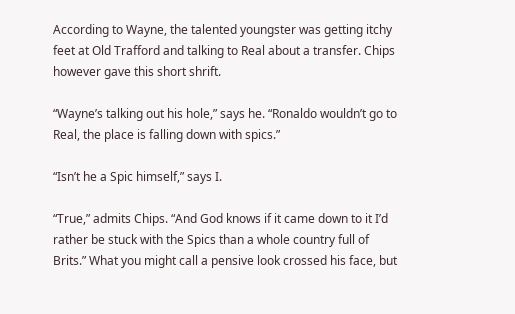According to Wayne, the talented youngster was getting itchy feet at Old Trafford and talking to Real about a transfer. Chips however gave this short shrift.

“Wayne’s talking out his hole,” says he. “Ronaldo wouldn’t go to Real, the place is falling down with spics.”

“Isn’t he a Spic himself,” says I.

“True,” admits Chips. “And God knows if it came down to it I’d rather be stuck with the Spics than a whole country full of Brits.” What you might call a pensive look crossed his face, but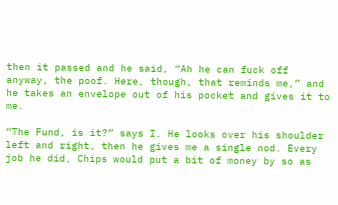then it passed and he said, “Ah he can fuck off anyway, the poof. Here, though, that reminds me,” and he takes an envelope out of his pocket and gives it to me.

“The Fund, is it?” says I. He looks over his shoulder left and right, then he gives me a single nod. Every job he did, Chips would put a bit of money by so as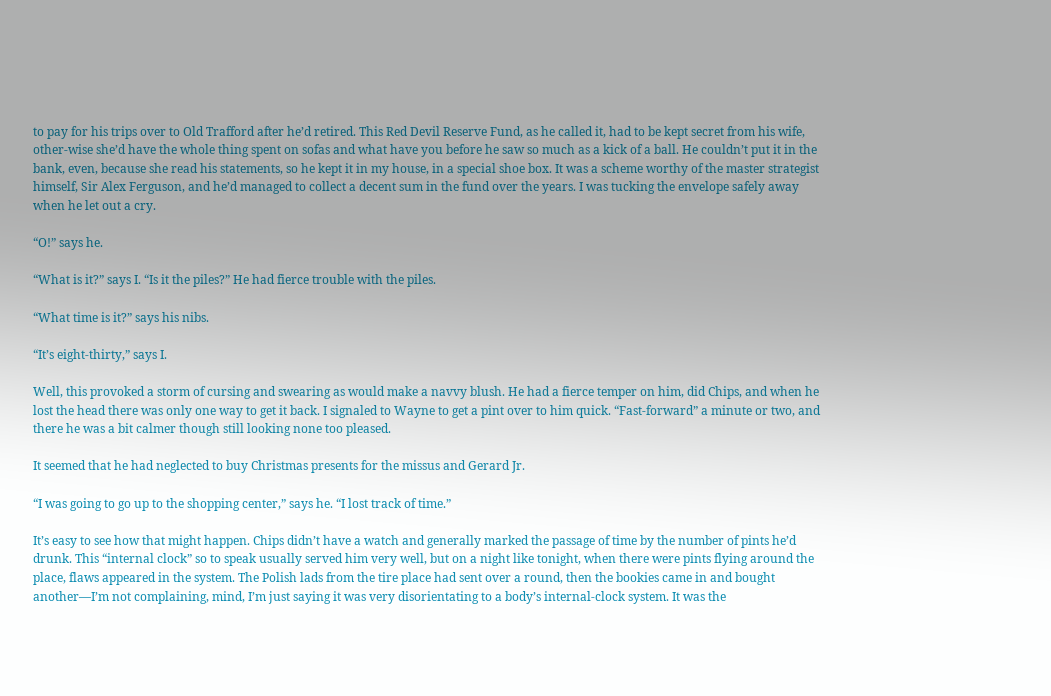to pay for his trips over to Old Trafford after he’d retired. This Red Devil Reserve Fund, as he called it, had to be kept secret from his wife, other-wise she’d have the whole thing spent on sofas and what have you before he saw so much as a kick of a ball. He couldn’t put it in the bank, even, because she read his statements, so he kept it in my house, in a special shoe box. It was a scheme worthy of the master strategist himself, Sir Alex Ferguson, and he’d managed to collect a decent sum in the fund over the years. I was tucking the envelope safely away when he let out a cry.

“O!” says he.

“What is it?” says I. “Is it the piles?” He had fierce trouble with the piles.

“What time is it?” says his nibs.

“It’s eight-thirty,” says I.

Well, this provoked a storm of cursing and swearing as would make a navvy blush. He had a fierce temper on him, did Chips, and when he lost the head there was only one way to get it back. I signaled to Wayne to get a pint over to him quick. “Fast-forward” a minute or two, and there he was a bit calmer though still looking none too pleased.

It seemed that he had neglected to buy Christmas presents for the missus and Gerard Jr.

“I was going to go up to the shopping center,” says he. “I lost track of time.”

It’s easy to see how that might happen. Chips didn’t have a watch and generally marked the passage of time by the number of pints he’d drunk. This “internal clock” so to speak usually served him very well, but on a night like tonight, when there were pints flying around the place, flaws appeared in the system. The Polish lads from the tire place had sent over a round, then the bookies came in and bought another—I’m not complaining, mind, I’m just saying it was very disorientating to a body’s internal-clock system. It was the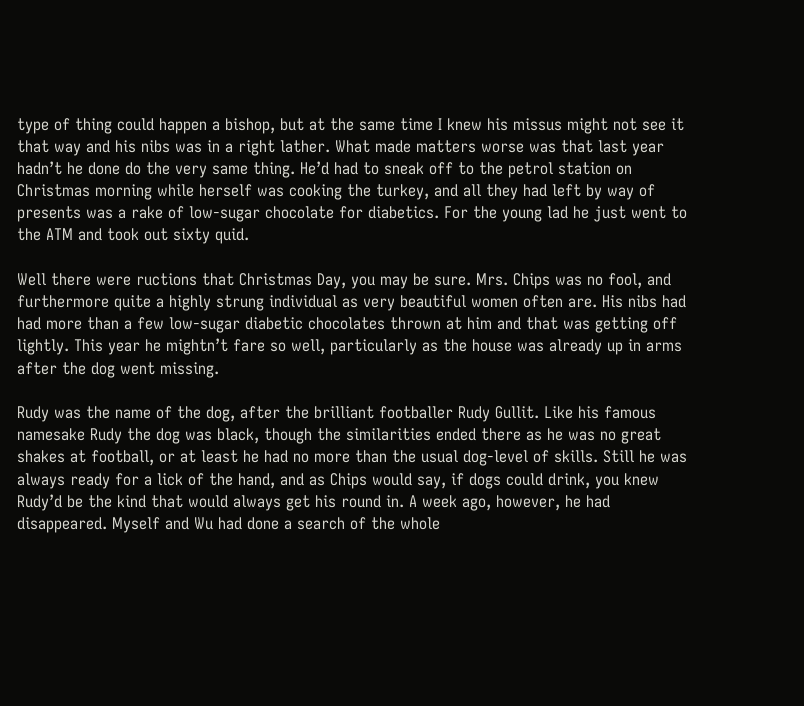type of thing could happen a bishop, but at the same time I knew his missus might not see it that way and his nibs was in a right lather. What made matters worse was that last year hadn’t he done do the very same thing. He’d had to sneak off to the petrol station on Christmas morning while herself was cooking the turkey, and all they had left by way of presents was a rake of low-sugar chocolate for diabetics. For the young lad he just went to the ATM and took out sixty quid.

Well there were ructions that Christmas Day, you may be sure. Mrs. Chips was no fool, and furthermore quite a highly strung individual as very beautiful women often are. His nibs had had more than a few low-sugar diabetic chocolates thrown at him and that was getting off lightly. This year he mightn’t fare so well, particularly as the house was already up in arms after the dog went missing.

Rudy was the name of the dog, after the brilliant footballer Rudy Gullit. Like his famous namesake Rudy the dog was black, though the similarities ended there as he was no great shakes at football, or at least he had no more than the usual dog-level of skills. Still he was always ready for a lick of the hand, and as Chips would say, if dogs could drink, you knew Rudy’d be the kind that would always get his round in. A week ago, however, he had disappeared. Myself and Wu had done a search of the whole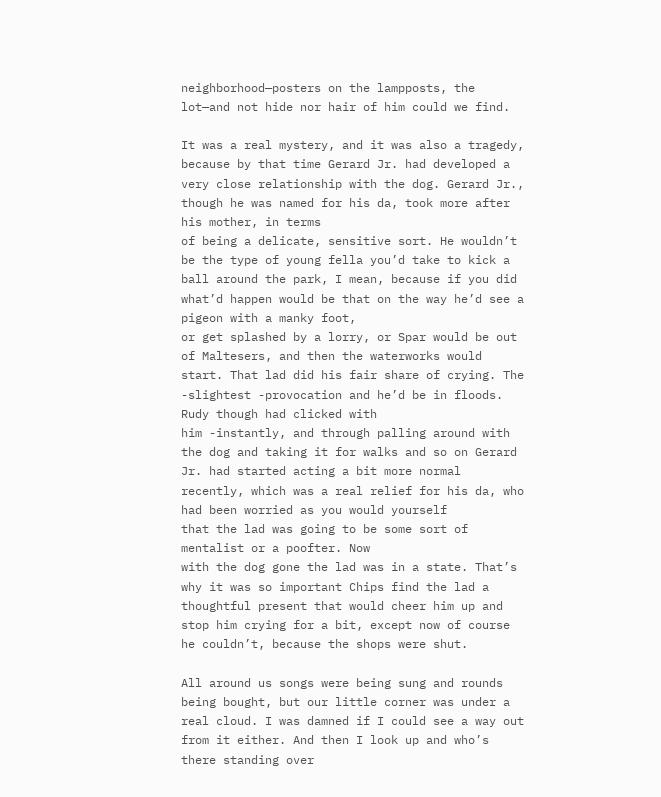neighborhood—posters on the lampposts, the lot—and not hide nor hair of him could we find.

It was a real mystery, and it was also a tragedy, because by that time Gerard Jr. had developed a very close relationship with the dog. Gerard Jr., though he was named for his da, took more after his mother, in terms
of being a delicate, sensitive sort. He wouldn’t be the type of young fella you’d take to kick a ball around the park, I mean, because if you did what’d happen would be that on the way he’d see a pigeon with a manky foot,
or get splashed by a lorry, or Spar would be out of Maltesers, and then the waterworks would start. That lad did his fair share of crying. The -slightest -provocation and he’d be in floods. Rudy though had clicked with
him -instantly, and through palling around with the dog and taking it for walks and so on Gerard Jr. had started acting a bit more normal recently, which was a real relief for his da, who had been worried as you would yourself
that the lad was going to be some sort of mentalist or a poofter. Now
with the dog gone the lad was in a state. That’s why it was so important Chips find the lad a thoughtful present that would cheer him up and stop him crying for a bit, except now of course he couldn’t, because the shops were shut.

All around us songs were being sung and rounds being bought, but our little corner was under a real cloud. I was damned if I could see a way out from it either. And then I look up and who’s there standing over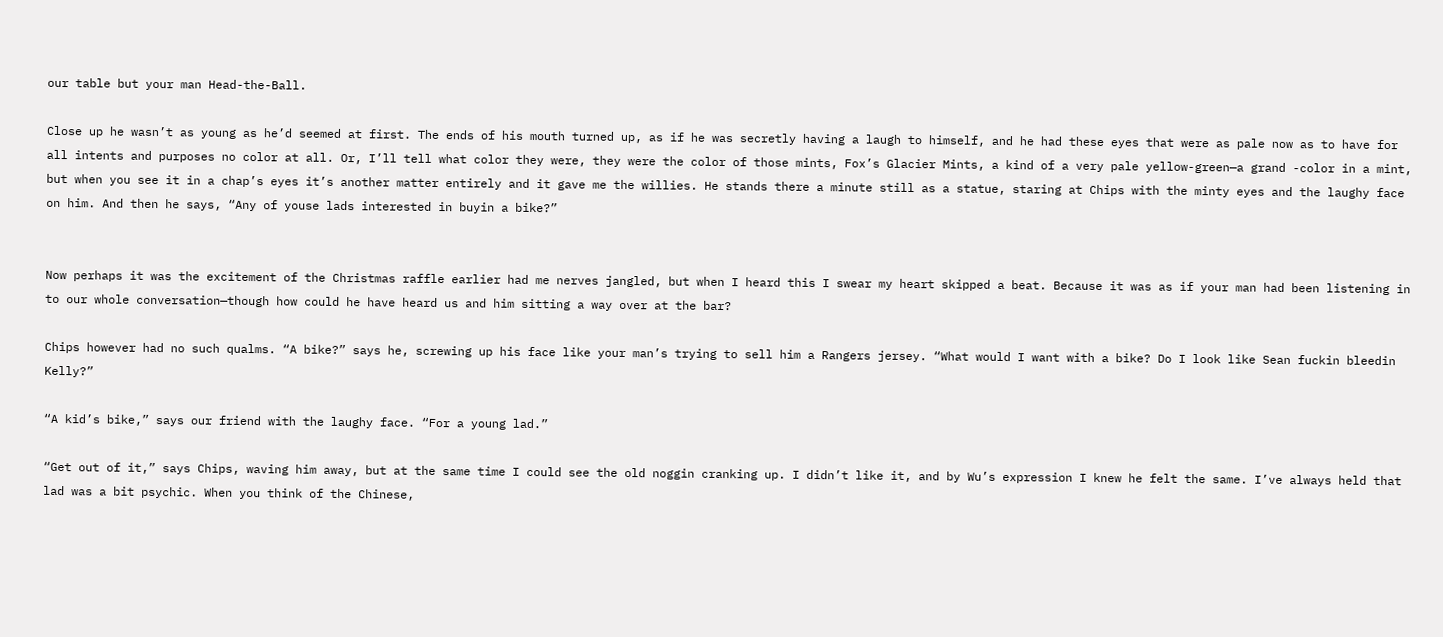our table but your man Head-the-Ball.

Close up he wasn’t as young as he’d seemed at first. The ends of his mouth turned up, as if he was secretly having a laugh to himself, and he had these eyes that were as pale now as to have for all intents and purposes no color at all. Or, I’ll tell what color they were, they were the color of those mints, Fox’s Glacier Mints, a kind of a very pale yellow-green—a grand -color in a mint, but when you see it in a chap’s eyes it’s another matter entirely and it gave me the willies. He stands there a minute still as a statue, staring at Chips with the minty eyes and the laughy face on him. And then he says, “Any of youse lads interested in buyin a bike?”


Now perhaps it was the excitement of the Christmas raffle earlier had me nerves jangled, but when I heard this I swear my heart skipped a beat. Because it was as if your man had been listening in to our whole conversation—though how could he have heard us and him sitting a way over at the bar?

Chips however had no such qualms. “A bike?” says he, screwing up his face like your man’s trying to sell him a Rangers jersey. “What would I want with a bike? Do I look like Sean fuckin bleedin Kelly?”

“A kid’s bike,” says our friend with the laughy face. “For a young lad.”

“Get out of it,” says Chips, waving him away, but at the same time I could see the old noggin cranking up. I didn’t like it, and by Wu’s expression I knew he felt the same. I’ve always held that lad was a bit psychic. When you think of the Chinese,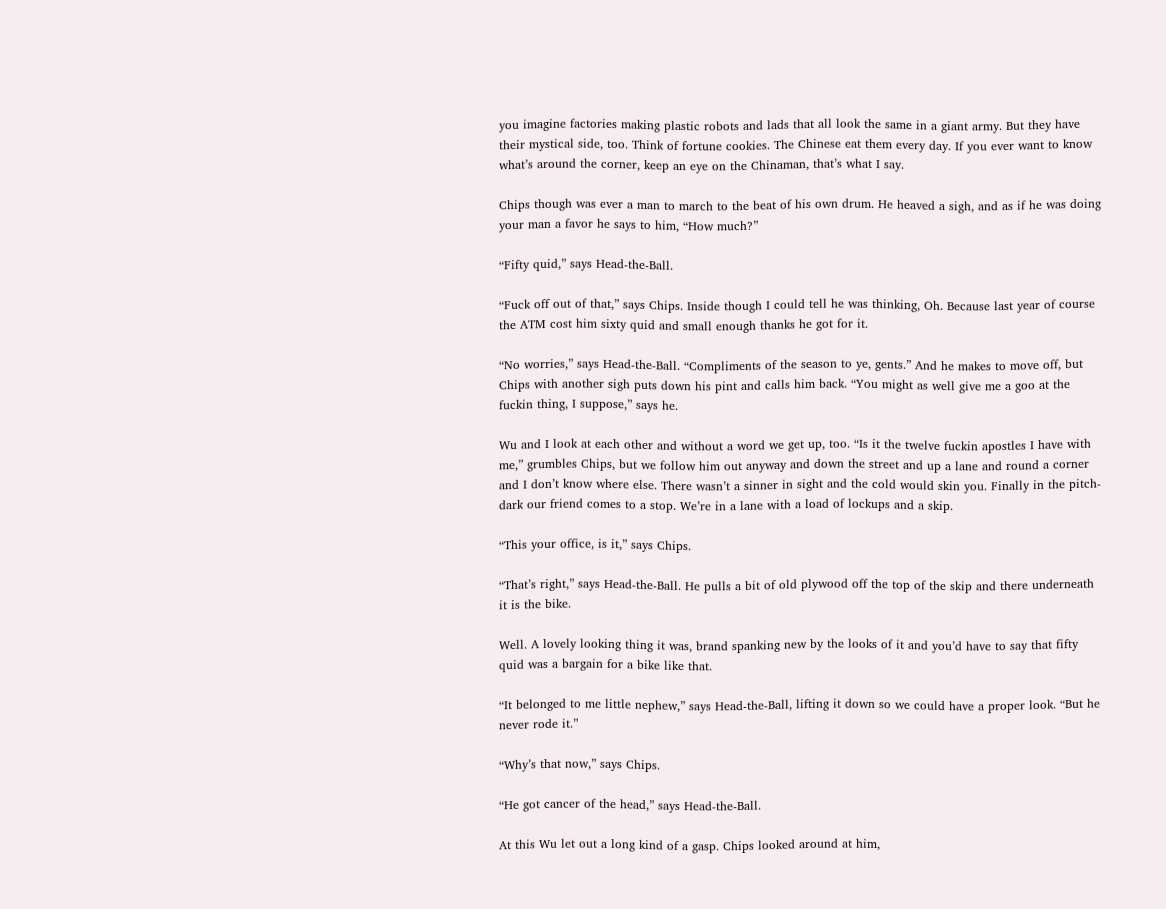you imagine factories making plastic robots and lads that all look the same in a giant army. But they have their mystical side, too. Think of fortune cookies. The Chinese eat them every day. If you ever want to know what’s around the corner, keep an eye on the Chinaman, that’s what I say.

Chips though was ever a man to march to the beat of his own drum. He heaved a sigh, and as if he was doing your man a favor he says to him, “How much?”

“Fifty quid,” says Head-the-Ball.

“Fuck off out of that,” says Chips. Inside though I could tell he was thinking, Oh. Because last year of course the ATM cost him sixty quid and small enough thanks he got for it.

“No worries,” says Head-the-Ball. “Compliments of the season to ye, gents.” And he makes to move off, but Chips with another sigh puts down his pint and calls him back. “You might as well give me a goo at the fuckin thing, I suppose,” says he.

Wu and I look at each other and without a word we get up, too. “Is it the twelve fuckin apostles I have with me,” grumbles Chips, but we follow him out anyway and down the street and up a lane and round a corner and I don’t know where else. There wasn’t a sinner in sight and the cold would skin you. Finally in the pitch-dark our friend comes to a stop. We’re in a lane with a load of lockups and a skip.

“This your office, is it,” says Chips.

“That’s right,” says Head-the-Ball. He pulls a bit of old plywood off the top of the skip and there underneath it is the bike.

Well. A lovely looking thing it was, brand spanking new by the looks of it and you’d have to say that fifty quid was a bargain for a bike like that.

“It belonged to me little nephew,” says Head-the-Ball, lifting it down so we could have a proper look. “But he never rode it.”

“Why’s that now,” says Chips.

“He got cancer of the head,” says Head-the-Ball.

At this Wu let out a long kind of a gasp. Chips looked around at him,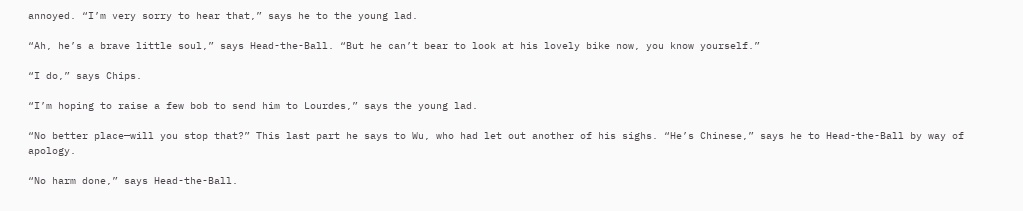annoyed. “I’m very sorry to hear that,” says he to the young lad.

“Ah, he’s a brave little soul,” says Head-the-Ball. “But he can’t bear to look at his lovely bike now, you know yourself.”

“I do,” says Chips.

“I’m hoping to raise a few bob to send him to Lourdes,” says the young lad.

“No better place—will you stop that?” This last part he says to Wu, who had let out another of his sighs. “He’s Chinese,” says he to Head-the-Ball by way of apology.

“No harm done,” says Head-the-Ball.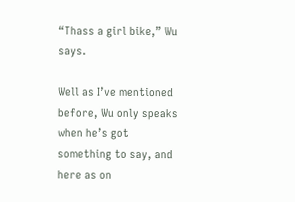“Thass a girl bike,” Wu says.

Well as I’ve mentioned before, Wu only speaks when he’s got something to say, and here as on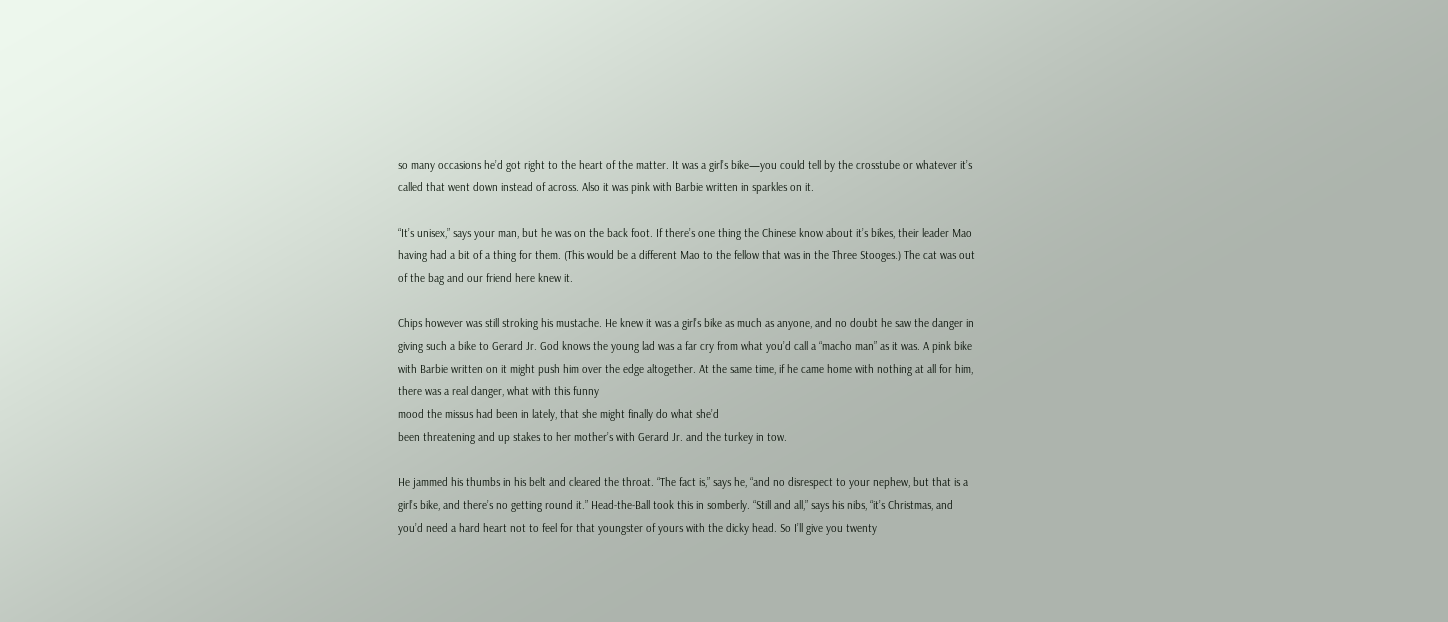so many occasions he’d got right to the heart of the matter. It was a girl’s bike—you could tell by the crosstube or whatever it’s called that went down instead of across. Also it was pink with Barbie written in sparkles on it.

“It’s unisex,” says your man, but he was on the back foot. If there’s one thing the Chinese know about it’s bikes, their leader Mao having had a bit of a thing for them. (This would be a different Mao to the fellow that was in the Three Stooges.) The cat was out of the bag and our friend here knew it.

Chips however was still stroking his mustache. He knew it was a girl’s bike as much as anyone, and no doubt he saw the danger in giving such a bike to Gerard Jr. God knows the young lad was a far cry from what you’d call a “macho man” as it was. A pink bike with Barbie written on it might push him over the edge altogether. At the same time, if he came home with nothing at all for him, there was a real danger, what with this funny
mood the missus had been in lately, that she might finally do what she’d
been threatening and up stakes to her mother’s with Gerard Jr. and the turkey in tow.

He jammed his thumbs in his belt and cleared the throat. “The fact is,” says he, “and no disrespect to your nephew, but that is a girl’s bike, and there’s no getting round it.” Head-the-Ball took this in somberly. “Still and all,” says his nibs, “it’s Christmas, and you’d need a hard heart not to feel for that youngster of yours with the dicky head. So I’ll give you twenty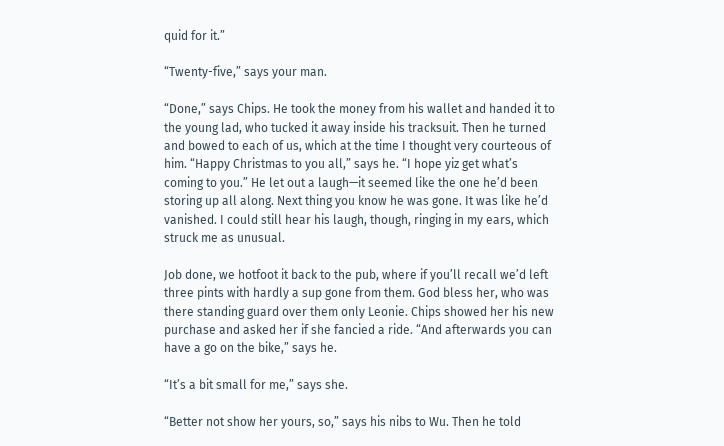quid for it.”

“Twenty-five,” says your man.

“Done,” says Chips. He took the money from his wallet and handed it to the young lad, who tucked it away inside his tracksuit. Then he turned and bowed to each of us, which at the time I thought very courteous of him. “Happy Christmas to you all,” says he. “I hope yiz get what’s coming to you.” He let out a laugh—it seemed like the one he’d been storing up all along. Next thing you know he was gone. It was like he’d vanished. I could still hear his laugh, though, ringing in my ears, which struck me as unusual.

Job done, we hotfoot it back to the pub, where if you’ll recall we’d left three pints with hardly a sup gone from them. God bless her, who was there standing guard over them only Leonie. Chips showed her his new purchase and asked her if she fancied a ride. “And afterwards you can have a go on the bike,” says he.

“It’s a bit small for me,” says she.

“Better not show her yours, so,” says his nibs to Wu. Then he told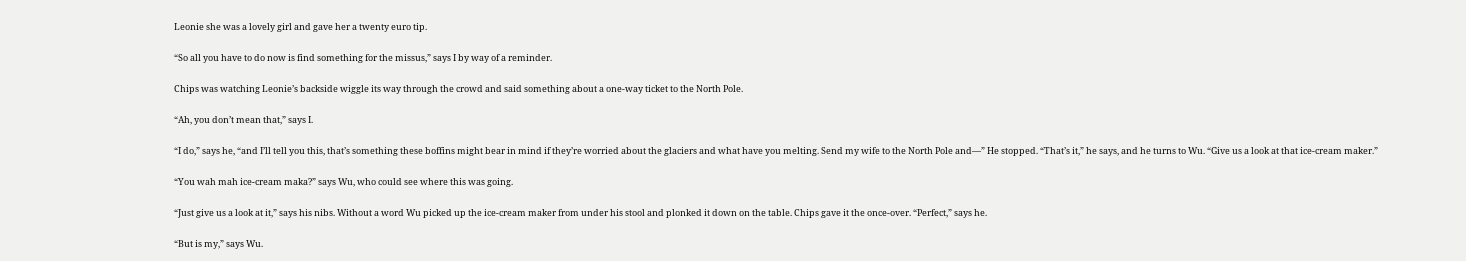Leonie she was a lovely girl and gave her a twenty euro tip.

“So all you have to do now is find something for the missus,” says I by way of a reminder.

Chips was watching Leonie’s backside wiggle its way through the crowd and said something about a one-way ticket to the North Pole.

“Ah, you don’t mean that,” says I.

“I do,” says he, “and I’ll tell you this, that’s something these boffins might bear in mind if they’re worried about the glaciers and what have you melting. Send my wife to the North Pole and—” He stopped. “That’s it,” he says, and he turns to Wu. “Give us a look at that ice-cream maker.”

“You wah mah ice-cream maka?” says Wu, who could see where this was going.

“Just give us a look at it,” says his nibs. Without a word Wu picked up the ice-cream maker from under his stool and plonked it down on the table. Chips gave it the once-over. “Perfect,” says he.

“But is my,” says Wu.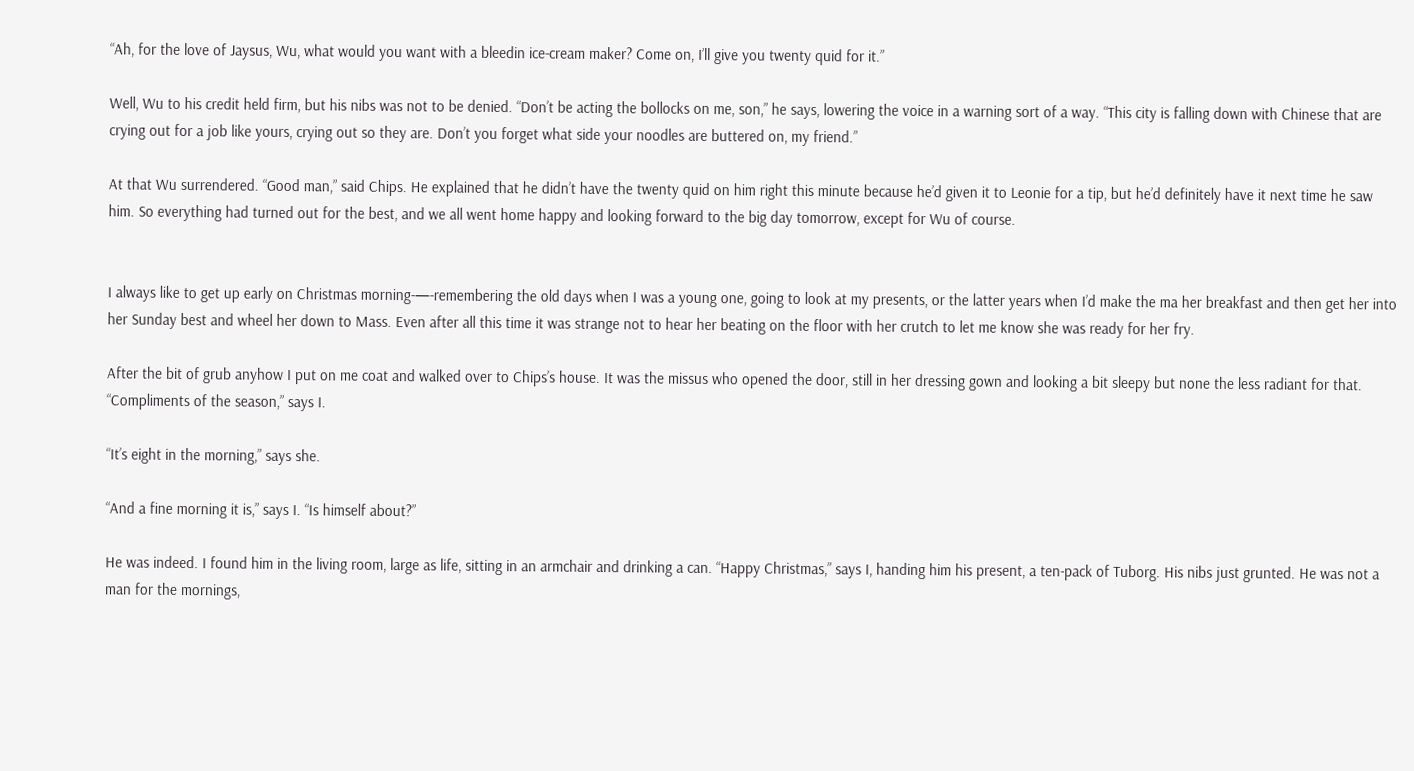“Ah, for the love of Jaysus, Wu, what would you want with a bleedin ice-cream maker? Come on, I’ll give you twenty quid for it.”

Well, Wu to his credit held firm, but his nibs was not to be denied. “Don’t be acting the bollocks on me, son,” he says, lowering the voice in a warning sort of a way. “This city is falling down with Chinese that are crying out for a job like yours, crying out so they are. Don’t you forget what side your noodles are buttered on, my friend.”

At that Wu surrendered. “Good man,” said Chips. He explained that he didn’t have the twenty quid on him right this minute because he’d given it to Leonie for a tip, but he’d definitely have it next time he saw him. So everything had turned out for the best, and we all went home happy and looking forward to the big day tomorrow, except for Wu of course.


I always like to get up early on Christmas morning-—-remembering the old days when I was a young one, going to look at my presents, or the latter years when I’d make the ma her breakfast and then get her into her Sunday best and wheel her down to Mass. Even after all this time it was strange not to hear her beating on the floor with her crutch to let me know she was ready for her fry.

After the bit of grub anyhow I put on me coat and walked over to Chips’s house. It was the missus who opened the door, still in her dressing gown and looking a bit sleepy but none the less radiant for that. “Compliments of the season,” says I.

“It’s eight in the morning,” says she.

“And a fine morning it is,” says I. “Is himself about?”

He was indeed. I found him in the living room, large as life, sitting in an armchair and drinking a can. “Happy Christmas,” says I, handing him his present, a ten-pack of Tuborg. His nibs just grunted. He was not a man for the mornings,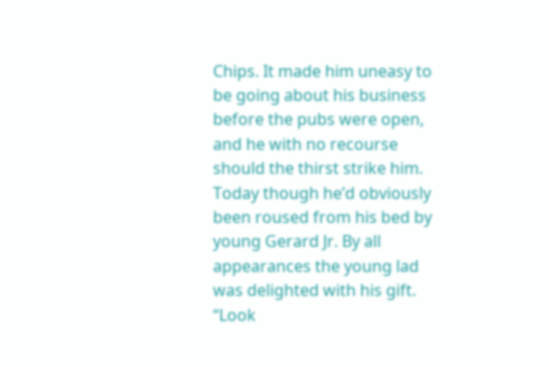Chips. It made him uneasy to be going about his business before the pubs were open, and he with no recourse should the thirst strike him. Today though he’d obviously been roused from his bed by young Gerard Jr. By all appearances the young lad was delighted with his gift. “Look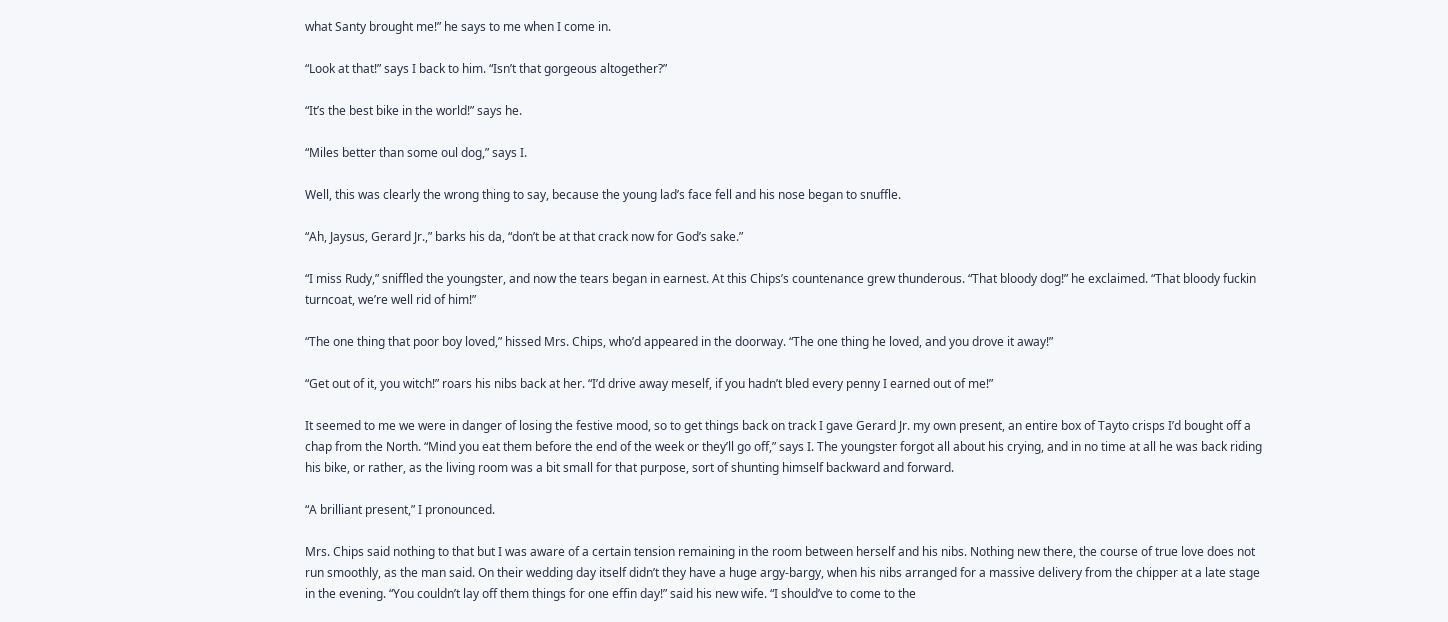what Santy brought me!” he says to me when I come in.

“Look at that!” says I back to him. “Isn’t that gorgeous altogether?”

“It’s the best bike in the world!” says he.

“Miles better than some oul dog,” says I.

Well, this was clearly the wrong thing to say, because the young lad’s face fell and his nose began to snuffle.

“Ah, Jaysus, Gerard Jr.,” barks his da, “don’t be at that crack now for God’s sake.”

“I miss Rudy,” sniffled the youngster, and now the tears began in earnest. At this Chips’s countenance grew thunderous. “That bloody dog!” he exclaimed. “That bloody fuckin turncoat, we’re well rid of him!”

“The one thing that poor boy loved,” hissed Mrs. Chips, who’d appeared in the doorway. “The one thing he loved, and you drove it away!”

“Get out of it, you witch!” roars his nibs back at her. “I’d drive away meself, if you hadn’t bled every penny I earned out of me!”

It seemed to me we were in danger of losing the festive mood, so to get things back on track I gave Gerard Jr. my own present, an entire box of Tayto crisps I’d bought off a chap from the North. “Mind you eat them before the end of the week or they’ll go off,” says I. The youngster forgot all about his crying, and in no time at all he was back riding his bike, or rather, as the living room was a bit small for that purpose, sort of shunting himself backward and forward.

“A brilliant present,” I pronounced.

Mrs. Chips said nothing to that but I was aware of a certain tension remaining in the room between herself and his nibs. Nothing new there, the course of true love does not run smoothly, as the man said. On their wedding day itself didn’t they have a huge argy-bargy, when his nibs arranged for a massive delivery from the chipper at a late stage in the evening. “You couldn’t lay off them things for one effin day!” said his new wife. “I should’ve to come to the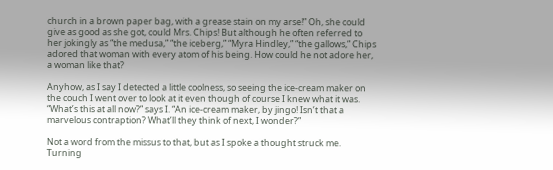church in a brown paper bag, with a grease stain on my arse!” Oh, she could give as good as she got, could Mrs. Chips! But although he often referred to her jokingly as “the medusa,” “the iceberg,” “Myra Hindley,” “the gallows,” Chips adored that woman with every atom of his being. How could he not adore her, a woman like that?

Anyhow, as I say I detected a little coolness, so seeing the ice-cream maker on the couch I went over to look at it even though of course I knew what it was. “What’s this at all now?” says I. “An ice-cream maker, by jingo! Isn’t that a marvelous contraption? What’ll they think of next, I wonder?”

Not a word from the missus to that, but as I spoke a thought struck me. Turning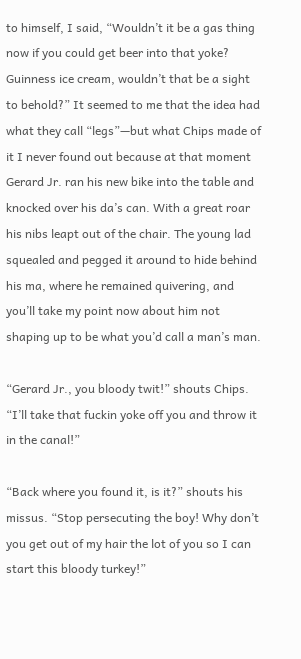to himself, I said, “Wouldn’t it be a gas thing now if you could get beer into that yoke? Guinness ice cream, wouldn’t that be a sight to behold?” It seemed to me that the idea had what they call “legs”—but what Chips made of it I never found out because at that moment Gerard Jr. ran his new bike into the table and knocked over his da’s can. With a great roar his nibs leapt out of the chair. The young lad squealed and pegged it around to hide behind his ma, where he remained quivering, and you’ll take my point now about him not shaping up to be what you’d call a man’s man.

“Gerard Jr., you bloody twit!” shouts Chips. “I’ll take that fuckin yoke off you and throw it in the canal!”

“Back where you found it, is it?” shouts his missus. “Stop persecuting the boy! Why don’t you get out of my hair the lot of you so I can start this bloody turkey!”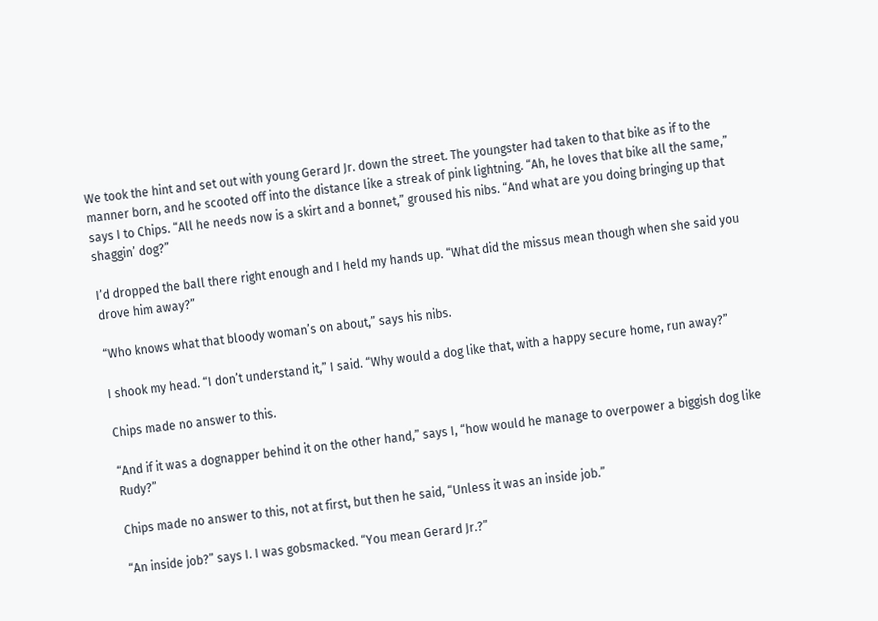We took the hint and set out with young Gerard Jr. down the street. The youngster had taken to that bike as if to the manner born, and he scooted off into the distance like a streak of pink lightning. “Ah, he loves that bike all the same,” says I to Chips. “All he needs now is a skirt and a bonnet,” groused his nibs. “And what are you doing bringing up that shaggin’ dog?”

I’d dropped the ball there right enough and I held my hands up. “What did the missus mean though when she said you drove him away?”

“Who knows what that bloody woman’s on about,” says his nibs.

I shook my head. “I don’t understand it,” I said. “Why would a dog like that, with a happy secure home, run away?”

Chips made no answer to this.

“And if it was a dognapper behind it on the other hand,” says I, “how would he manage to overpower a biggish dog like Rudy?”

Chips made no answer to this, not at first, but then he said, “Unless it was an inside job.”

“An inside job?” says I. I was gobsmacked. “You mean Gerard Jr.?”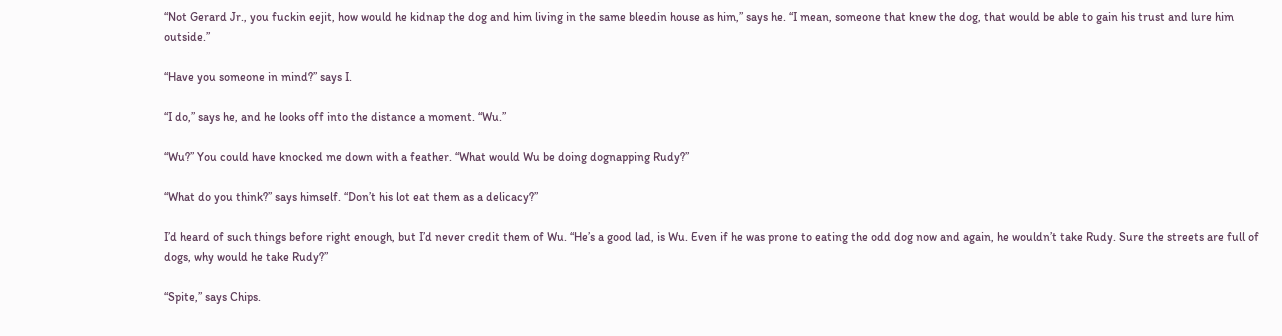“Not Gerard Jr., you fuckin eejit, how would he kidnap the dog and him living in the same bleedin house as him,” says he. “I mean, someone that knew the dog, that would be able to gain his trust and lure him outside.”

“Have you someone in mind?” says I.

“I do,” says he, and he looks off into the distance a moment. “Wu.”

“Wu?” You could have knocked me down with a feather. “What would Wu be doing dognapping Rudy?”

“What do you think?” says himself. “Don’t his lot eat them as a delicacy?”

I’d heard of such things before right enough, but I’d never credit them of Wu. “He’s a good lad, is Wu. Even if he was prone to eating the odd dog now and again, he wouldn’t take Rudy. Sure the streets are full of dogs, why would he take Rudy?”

“Spite,” says Chips.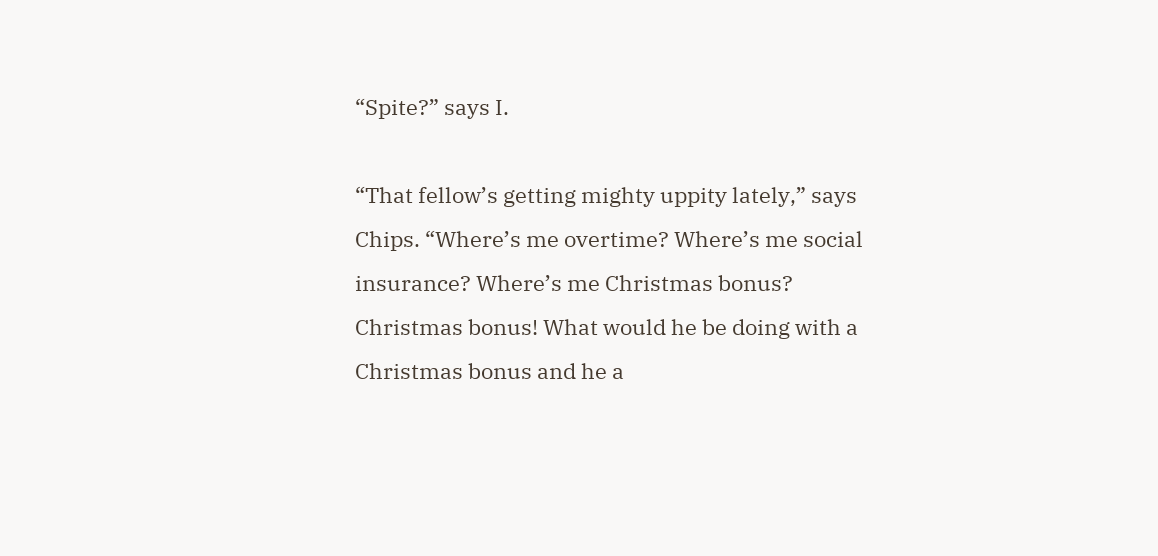“Spite?” says I.

“That fellow’s getting mighty uppity lately,” says Chips. “Where’s me overtime? Where’s me social insurance? Where’s me Christmas bonus? Christmas bonus! What would he be doing with a Christmas bonus and he a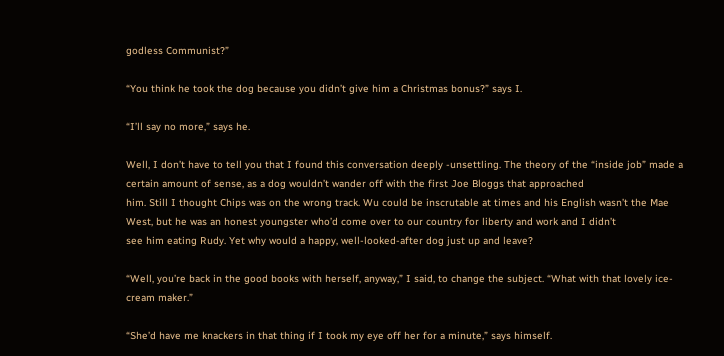godless Communist?”

“You think he took the dog because you didn’t give him a Christmas bonus?” says I.

“I’ll say no more,” says he.

Well, I don’t have to tell you that I found this conversation deeply -unsettling. The theory of the “inside job” made a certain amount of sense, as a dog wouldn’t wander off with the first Joe Bloggs that approached
him. Still I thought Chips was on the wrong track. Wu could be inscrutable at times and his English wasn’t the Mae West, but he was an honest youngster who’d come over to our country for liberty and work and I didn’t
see him eating Rudy. Yet why would a happy, well-looked-after dog just up and leave?

“Well, you’re back in the good books with herself, anyway,” I said, to change the subject. “What with that lovely ice-cream maker.”

“She’d have me knackers in that thing if I took my eye off her for a minute,” says himself.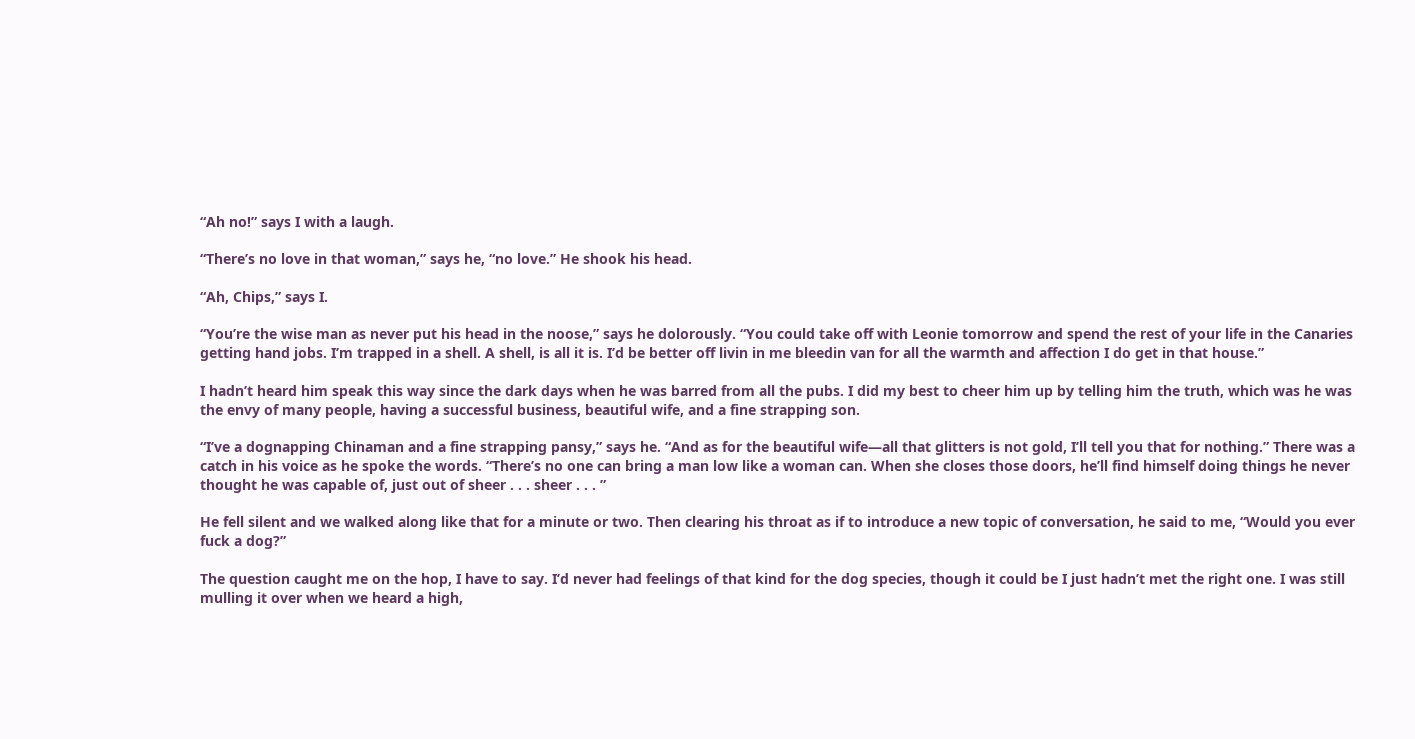“Ah no!” says I with a laugh.

“There’s no love in that woman,” says he, “no love.” He shook his head.

“Ah, Chips,” says I.

“You’re the wise man as never put his head in the noose,” says he dolorously. “You could take off with Leonie tomorrow and spend the rest of your life in the Canaries getting hand jobs. I’m trapped in a shell. A shell, is all it is. I’d be better off livin in me bleedin van for all the warmth and affection I do get in that house.”

I hadn’t heard him speak this way since the dark days when he was barred from all the pubs. I did my best to cheer him up by telling him the truth, which was he was the envy of many people, having a successful business, beautiful wife, and a fine strapping son.

“I’ve a dognapping Chinaman and a fine strapping pansy,” says he. “And as for the beautiful wife—all that glitters is not gold, I’ll tell you that for nothing.” There was a catch in his voice as he spoke the words. “There’s no one can bring a man low like a woman can. When she closes those doors, he’ll find himself doing things he never thought he was capable of, just out of sheer . . . sheer . . . ”

He fell silent and we walked along like that for a minute or two. Then clearing his throat as if to introduce a new topic of conversation, he said to me, “Would you ever fuck a dog?”

The question caught me on the hop, I have to say. I’d never had feelings of that kind for the dog species, though it could be I just hadn’t met the right one. I was still mulling it over when we heard a high,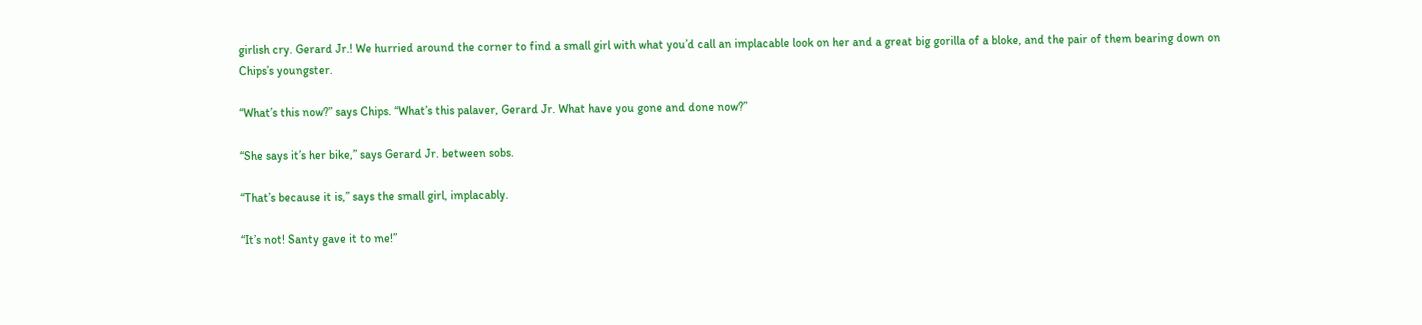girlish cry. Gerard Jr.! We hurried around the corner to find a small girl with what you’d call an implacable look on her and a great big gorilla of a bloke, and the pair of them bearing down on Chips’s youngster.

“What’s this now?” says Chips. “What’s this palaver, Gerard Jr. What have you gone and done now?”

“She says it’s her bike,” says Gerard Jr. between sobs.

“That’s because it is,” says the small girl, implacably.

“It’s not! Santy gave it to me!”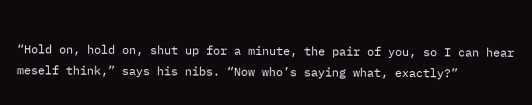“Hold on, hold on, shut up for a minute, the pair of you, so I can hear meself think,” says his nibs. “Now who’s saying what, exactly?”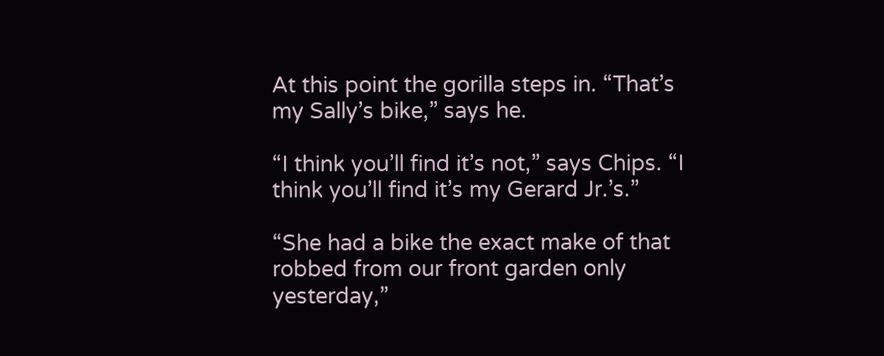At this point the gorilla steps in. “That’s my Sally’s bike,” says he.

“I think you’ll find it’s not,” says Chips. “I think you’ll find it’s my Gerard Jr.’s.”

“She had a bike the exact make of that robbed from our front garden only yesterday,”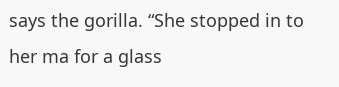says the gorilla. “She stopped in to her ma for a glass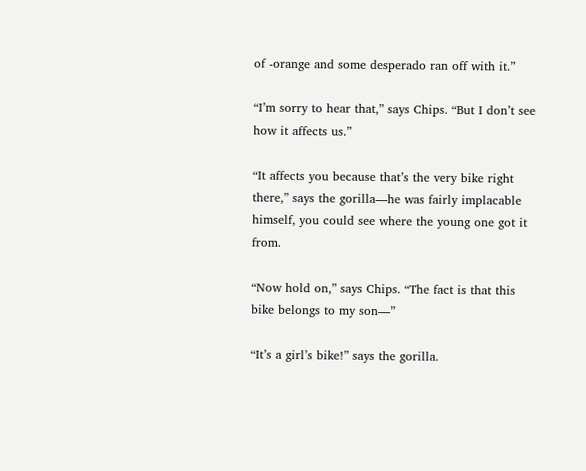of -orange and some desperado ran off with it.”

“I’m sorry to hear that,” says Chips. “But I don’t see how it affects us.”

“It affects you because that’s the very bike right there,” says the gorilla—he was fairly implacable himself, you could see where the young one got it from.

“Now hold on,” says Chips. “The fact is that this bike belongs to my son—”

“It’s a girl’s bike!” says the gorilla.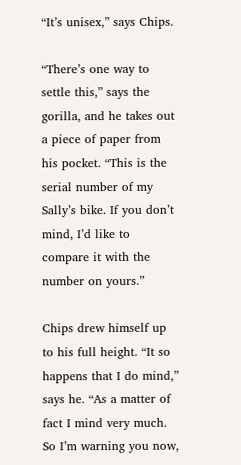“It’s unisex,” says Chips.

“There’s one way to settle this,” says the gorilla, and he takes out a piece of paper from his pocket. “This is the serial number of my Sally’s bike. If you don’t mind, I’d like to compare it with the number on yours.”

Chips drew himself up to his full height. “It so happens that I do mind,” says he. “As a matter of fact I mind very much. So I’m warning you now,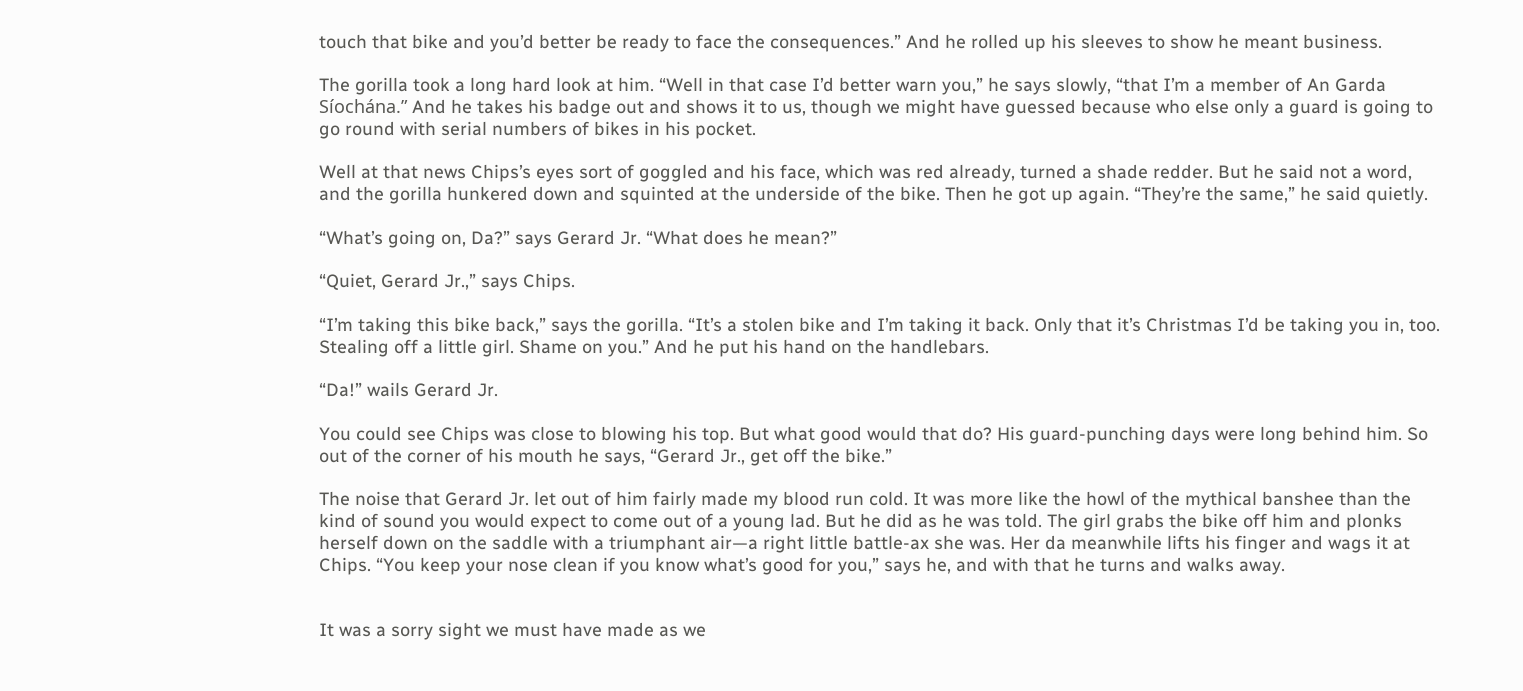touch that bike and you’d better be ready to face the consequences.” And he rolled up his sleeves to show he meant business.

The gorilla took a long hard look at him. “Well in that case I’d better warn you,” he says slowly, “that I’m a member of An Garda Síochána.” And he takes his badge out and shows it to us, though we might have guessed because who else only a guard is going to go round with serial numbers of bikes in his pocket.

Well at that news Chips’s eyes sort of goggled and his face, which was red already, turned a shade redder. But he said not a word, and the gorilla hunkered down and squinted at the underside of the bike. Then he got up again. “They’re the same,” he said quietly.

“What’s going on, Da?” says Gerard Jr. “What does he mean?”

“Quiet, Gerard Jr.,” says Chips.

“I’m taking this bike back,” says the gorilla. “It’s a stolen bike and I’m taking it back. Only that it’s Christmas I’d be taking you in, too. Stealing off a little girl. Shame on you.” And he put his hand on the handlebars.

“Da!” wails Gerard Jr.

You could see Chips was close to blowing his top. But what good would that do? His guard-punching days were long behind him. So out of the corner of his mouth he says, “Gerard Jr., get off the bike.”

The noise that Gerard Jr. let out of him fairly made my blood run cold. It was more like the howl of the mythical banshee than the kind of sound you would expect to come out of a young lad. But he did as he was told. The girl grabs the bike off him and plonks herself down on the saddle with a triumphant air—a right little battle-ax she was. Her da meanwhile lifts his finger and wags it at Chips. “You keep your nose clean if you know what’s good for you,” says he, and with that he turns and walks away.


It was a sorry sight we must have made as we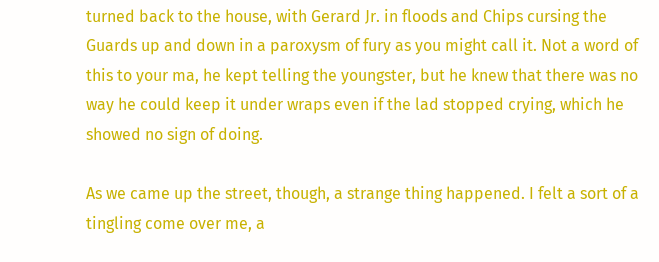turned back to the house, with Gerard Jr. in floods and Chips cursing the Guards up and down in a paroxysm of fury as you might call it. Not a word of this to your ma, he kept telling the youngster, but he knew that there was no way he could keep it under wraps even if the lad stopped crying, which he showed no sign of doing.

As we came up the street, though, a strange thing happened. I felt a sort of a tingling come over me, a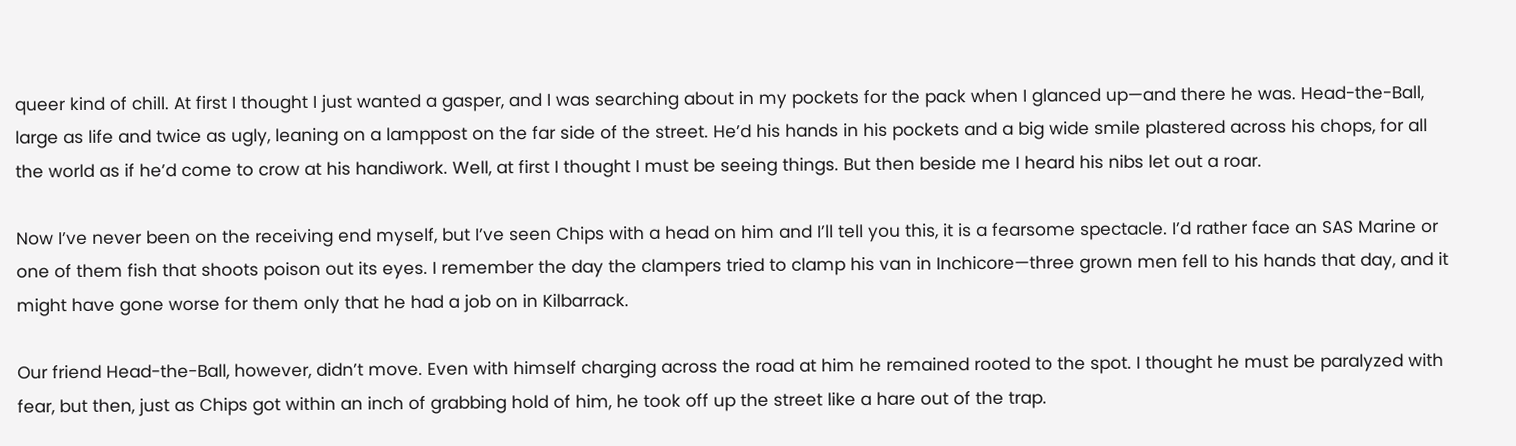queer kind of chill. At first I thought I just wanted a gasper, and I was searching about in my pockets for the pack when I glanced up—and there he was. Head-the-Ball, large as life and twice as ugly, leaning on a lamppost on the far side of the street. He’d his hands in his pockets and a big wide smile plastered across his chops, for all the world as if he’d come to crow at his handiwork. Well, at first I thought I must be seeing things. But then beside me I heard his nibs let out a roar.

Now I’ve never been on the receiving end myself, but I’ve seen Chips with a head on him and I’ll tell you this, it is a fearsome spectacle. I’d rather face an SAS Marine or one of them fish that shoots poison out its eyes. I remember the day the clampers tried to clamp his van in Inchicore—three grown men fell to his hands that day, and it might have gone worse for them only that he had a job on in Kilbarrack.

Our friend Head-the-Ball, however, didn’t move. Even with himself charging across the road at him he remained rooted to the spot. I thought he must be paralyzed with fear, but then, just as Chips got within an inch of grabbing hold of him, he took off up the street like a hare out of the trap.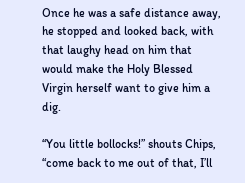Once he was a safe distance away, he stopped and looked back, with that laughy head on him that would make the Holy Blessed Virgin herself want to give him a dig.

“You little bollocks!” shouts Chips, “come back to me out of that, I’ll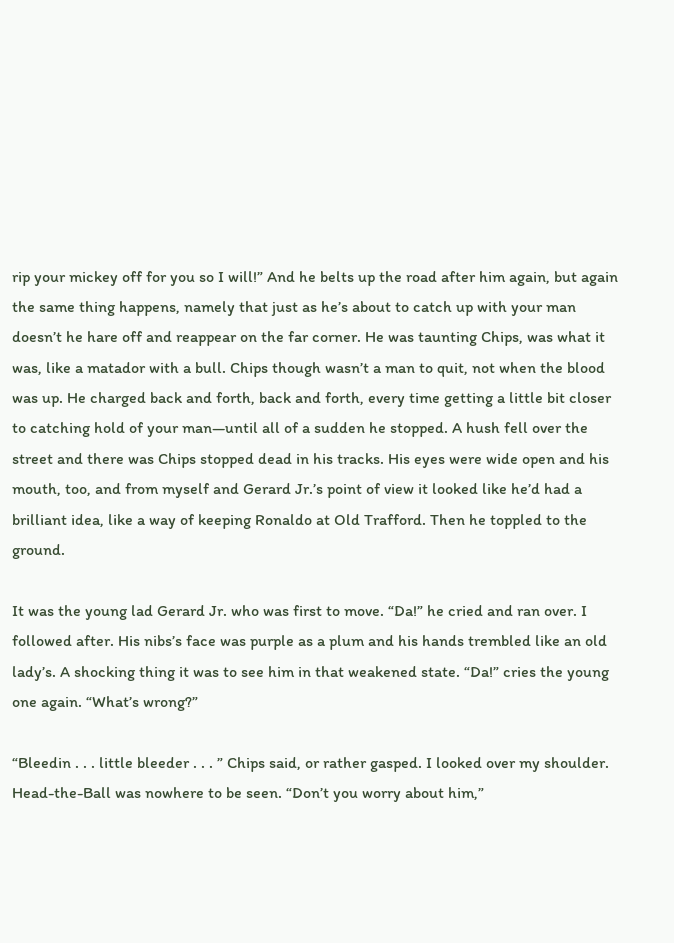rip your mickey off for you so I will!” And he belts up the road after him again, but again the same thing happens, namely that just as he’s about to catch up with your man doesn’t he hare off and reappear on the far corner. He was taunting Chips, was what it was, like a matador with a bull. Chips though wasn’t a man to quit, not when the blood was up. He charged back and forth, back and forth, every time getting a little bit closer to catching hold of your man—until all of a sudden he stopped. A hush fell over the street and there was Chips stopped dead in his tracks. His eyes were wide open and his mouth, too, and from myself and Gerard Jr.’s point of view it looked like he’d had a brilliant idea, like a way of keeping Ronaldo at Old Trafford. Then he toppled to the ground.

It was the young lad Gerard Jr. who was first to move. “Da!” he cried and ran over. I followed after. His nibs’s face was purple as a plum and his hands trembled like an old lady’s. A shocking thing it was to see him in that weakened state. “Da!” cries the young one again. “What’s wrong?”

“Bleedin . . . little bleeder . . . ” Chips said, or rather gasped. I looked over my shoulder. Head-the-Ball was nowhere to be seen. “Don’t you worry about him,”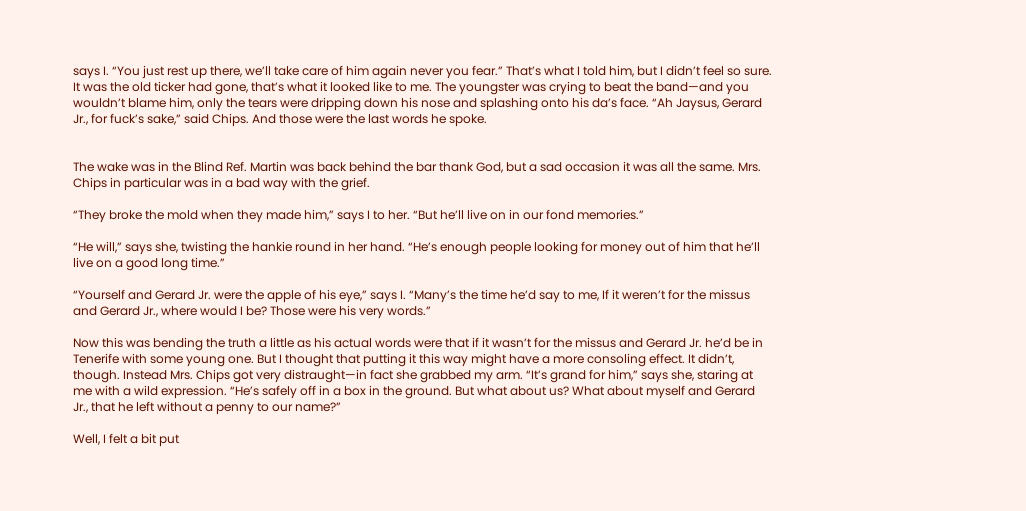says I. “You just rest up there, we’ll take care of him again never you fear.” That’s what I told him, but I didn’t feel so sure. It was the old ticker had gone, that’s what it looked like to me. The youngster was crying to beat the band—and you wouldn’t blame him, only the tears were dripping down his nose and splashing onto his da’s face. “Ah Jaysus, Gerard Jr., for fuck’s sake,” said Chips. And those were the last words he spoke.


The wake was in the Blind Ref. Martin was back behind the bar thank God, but a sad occasion it was all the same. Mrs. Chips in particular was in a bad way with the grief.

“They broke the mold when they made him,” says I to her. “But he’ll live on in our fond memories.”

“He will,” says she, twisting the hankie round in her hand. “He’s enough people looking for money out of him that he’ll live on a good long time.”

“Yourself and Gerard Jr. were the apple of his eye,” says I. “Many’s the time he’d say to me, If it weren’t for the missus and Gerard Jr., where would I be? Those were his very words.”

Now this was bending the truth a little as his actual words were that if it wasn’t for the missus and Gerard Jr. he’d be in Tenerife with some young one. But I thought that putting it this way might have a more consoling effect. It didn’t, though. Instead Mrs. Chips got very distraught—in fact she grabbed my arm. “It’s grand for him,” says she, staring at me with a wild expression. “He’s safely off in a box in the ground. But what about us? What about myself and Gerard Jr., that he left without a penny to our name?”

Well, I felt a bit put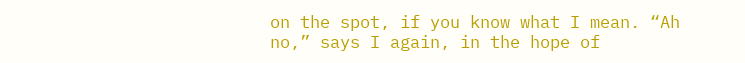on the spot, if you know what I mean. “Ah no,” says I again, in the hope of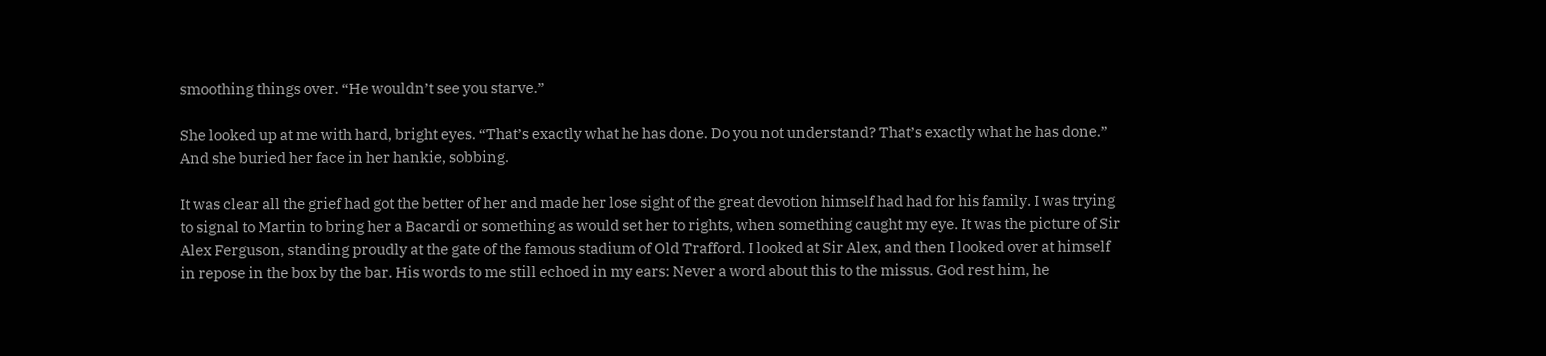smoothing things over. “He wouldn’t see you starve.”

She looked up at me with hard, bright eyes. “That’s exactly what he has done. Do you not understand? That’s exactly what he has done.” And she buried her face in her hankie, sobbing.

It was clear all the grief had got the better of her and made her lose sight of the great devotion himself had had for his family. I was trying to signal to Martin to bring her a Bacardi or something as would set her to rights, when something caught my eye. It was the picture of Sir Alex Ferguson, standing proudly at the gate of the famous stadium of Old Trafford. I looked at Sir Alex, and then I looked over at himself in repose in the box by the bar. His words to me still echoed in my ears: Never a word about this to the missus. God rest him, he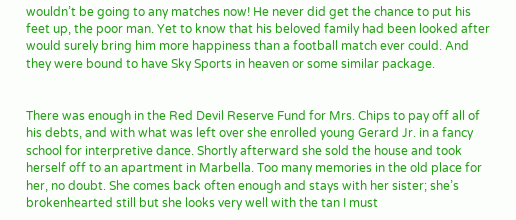wouldn’t be going to any matches now! He never did get the chance to put his feet up, the poor man. Yet to know that his beloved family had been looked after would surely bring him more happiness than a football match ever could. And they were bound to have Sky Sports in heaven or some similar package.


There was enough in the Red Devil Reserve Fund for Mrs. Chips to pay off all of his debts, and with what was left over she enrolled young Gerard Jr. in a fancy school for interpretive dance. Shortly afterward she sold the house and took herself off to an apartment in Marbella. Too many memories in the old place for her, no doubt. She comes back often enough and stays with her sister; she’s brokenhearted still but she looks very well with the tan I must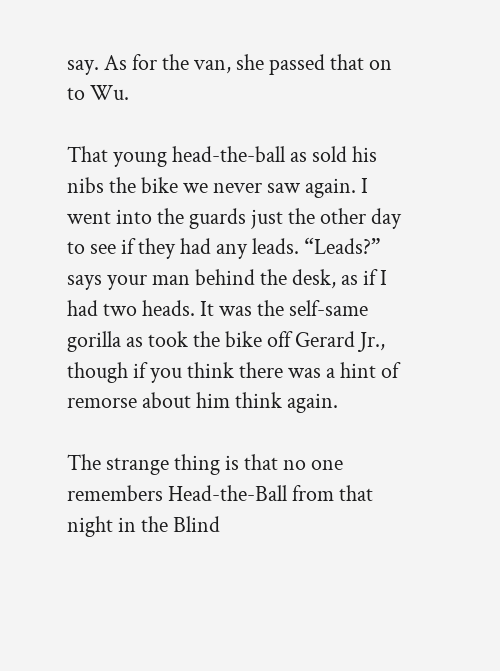say. As for the van, she passed that on to Wu.

That young head-the-ball as sold his nibs the bike we never saw again. I went into the guards just the other day to see if they had any leads. “Leads?” says your man behind the desk, as if I had two heads. It was the self-same gorilla as took the bike off Gerard Jr., though if you think there was a hint of remorse about him think again.

The strange thing is that no one remembers Head-the-Ball from that night in the Blind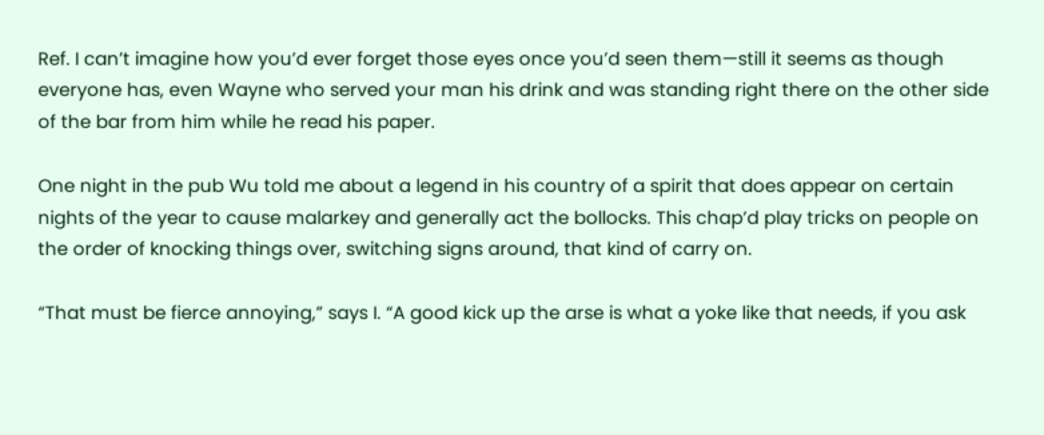Ref. I can’t imagine how you’d ever forget those eyes once you’d seen them—still it seems as though everyone has, even Wayne who served your man his drink and was standing right there on the other side of the bar from him while he read his paper.

One night in the pub Wu told me about a legend in his country of a spirit that does appear on certain nights of the year to cause malarkey and generally act the bollocks. This chap’d play tricks on people on the order of knocking things over, switching signs around, that kind of carry on.

“That must be fierce annoying,” says I. “A good kick up the arse is what a yoke like that needs, if you ask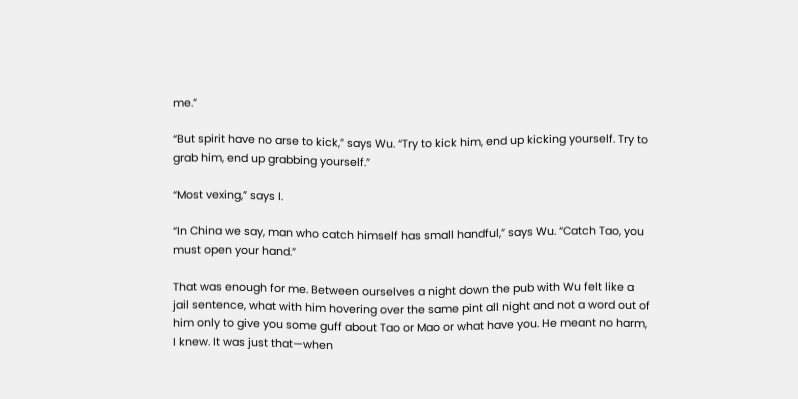me.”

“But spirit have no arse to kick,” says Wu. “Try to kick him, end up kicking yourself. Try to grab him, end up grabbing yourself.”

“Most vexing,” says I.

“In China we say, man who catch himself has small handful,” says Wu. “Catch Tao, you must open your hand.”

That was enough for me. Between ourselves a night down the pub with Wu felt like a jail sentence, what with him hovering over the same pint all night and not a word out of him only to give you some guff about Tao or Mao or what have you. He meant no harm, I knew. It was just that—when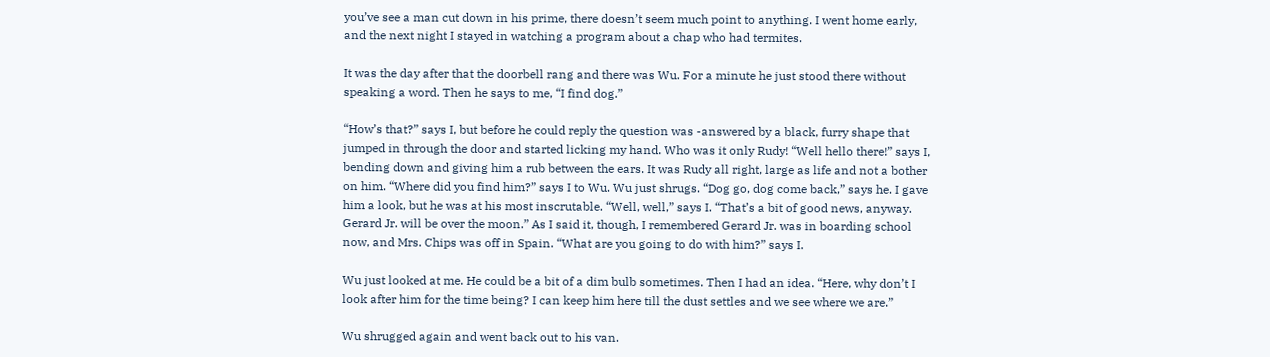you’ve see a man cut down in his prime, there doesn’t seem much point to anything. I went home early, and the next night I stayed in watching a program about a chap who had termites.

It was the day after that the doorbell rang and there was Wu. For a minute he just stood there without speaking a word. Then he says to me, “I find dog.”

“How’s that?” says I, but before he could reply the question was -answered by a black, furry shape that jumped in through the door and started licking my hand. Who was it only Rudy! “Well hello there!” says I, bending down and giving him a rub between the ears. It was Rudy all right, large as life and not a bother on him. “Where did you find him?” says I to Wu. Wu just shrugs. “Dog go, dog come back,” says he. I gave him a look, but he was at his most inscrutable. “Well, well,” says I. “That’s a bit of good news, anyway. Gerard Jr. will be over the moon.” As I said it, though, I remembered Gerard Jr. was in boarding school now, and Mrs. Chips was off in Spain. “What are you going to do with him?” says I.

Wu just looked at me. He could be a bit of a dim bulb sometimes. Then I had an idea. “Here, why don’t I look after him for the time being? I can keep him here till the dust settles and we see where we are.”

Wu shrugged again and went back out to his van.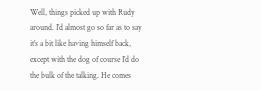Well, things picked up with Rudy around. I’d almost go so far as to say it’s a bit like having himself back, except with the dog of course I’d do the bulk of the talking. He comes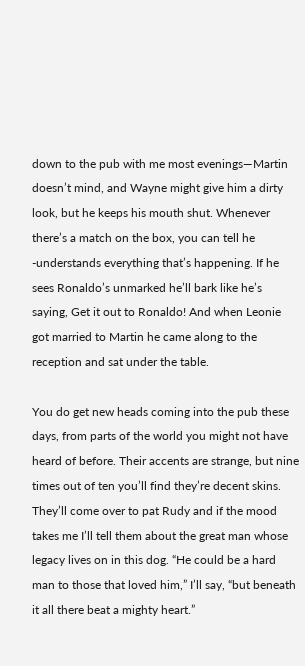down to the pub with me most evenings—Martin doesn’t mind, and Wayne might give him a dirty look, but he keeps his mouth shut. Whenever there’s a match on the box, you can tell he -understands everything that’s happening. If he sees Ronaldo’s unmarked he’ll bark like he’s saying, Get it out to Ronaldo! And when Leonie got married to Martin he came along to the reception and sat under the table.

You do get new heads coming into the pub these days, from parts of the world you might not have heard of before. Their accents are strange, but nine times out of ten you’ll find they’re decent skins. They’ll come over to pat Rudy and if the mood takes me I’ll tell them about the great man whose legacy lives on in this dog. “He could be a hard man to those that loved him,” I’ll say, “but beneath it all there beat a mighty heart.”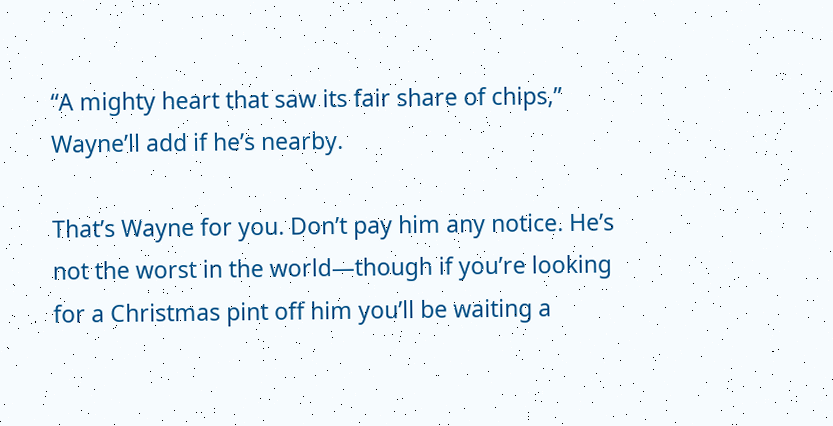“A mighty heart that saw its fair share of chips,” Wayne’ll add if he’s nearby.

That’s Wayne for you. Don’t pay him any notice. He’s not the worst in the world—though if you’re looking for a Christmas pint off him you’ll be waiting a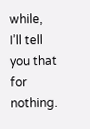while, I’ll tell you that for nothing.